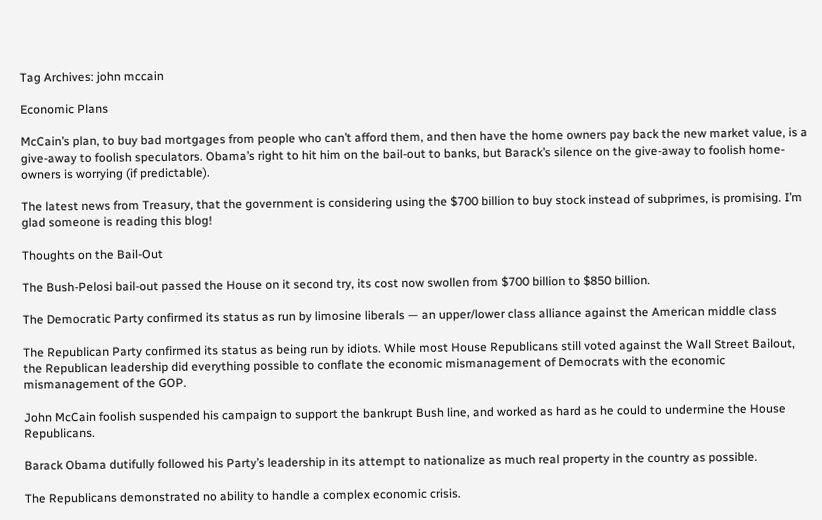Tag Archives: john mccain

Economic Plans

McCain’s plan, to buy bad mortgages from people who can’t afford them, and then have the home owners pay back the new market value, is a give-away to foolish speculators. Obama’s right to hit him on the bail-out to banks, but Barack’s silence on the give-away to foolish home-owners is worrying (if predictable).

The latest news from Treasury, that the government is considering using the $700 billion to buy stock instead of subprimes, is promising. I’m glad someone is reading this blog!

Thoughts on the Bail-Out

The Bush-Pelosi bail-out passed the House on it second try, its cost now swollen from $700 billion to $850 billion.

The Democratic Party confirmed its status as run by limosine liberals — an upper/lower class alliance against the American middle class

The Republican Party confirmed its status as being run by idiots. While most House Republicans still voted against the Wall Street Bailout, the Republican leadership did everything possible to conflate the economic mismanagement of Democrats with the economic mismanagement of the GOP.

John McCain foolish suspended his campaign to support the bankrupt Bush line, and worked as hard as he could to undermine the House Republicans.

Barack Obama dutifully followed his Party’s leadership in its attempt to nationalize as much real property in the country as possible.

The Republicans demonstrated no ability to handle a complex economic crisis.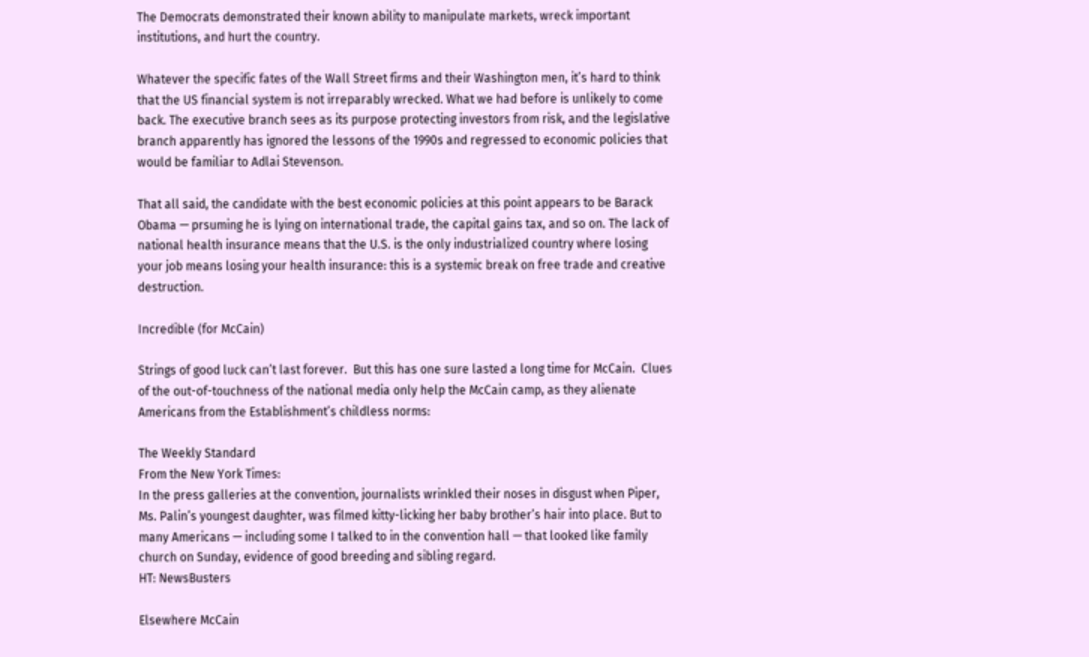The Democrats demonstrated their known ability to manipulate markets, wreck important institutions, and hurt the country.

Whatever the specific fates of the Wall Street firms and their Washington men, it’s hard to think that the US financial system is not irreparably wrecked. What we had before is unlikely to come back. The executive branch sees as its purpose protecting investors from risk, and the legislative branch apparently has ignored the lessons of the 1990s and regressed to economic policies that would be familiar to Adlai Stevenson.

That all said, the candidate with the best economic policies at this point appears to be Barack Obama — prsuming he is lying on international trade, the capital gains tax, and so on. The lack of national health insurance means that the U.S. is the only industrialized country where losing your job means losing your health insurance: this is a systemic break on free trade and creative destruction.

Incredible (for McCain)

Strings of good luck can’t last forever.  But this has one sure lasted a long time for McCain.  Clues of the out-of-touchness of the national media only help the McCain camp, as they alienate Americans from the Establishment’s childless norms:

The Weekly Standard
From the New York Times:
In the press galleries at the convention, journalists wrinkled their noses in disgust when Piper, Ms. Palin’s youngest daughter, was filmed kitty-licking her baby brother’s hair into place. But to many Americans — including some I talked to in the convention hall — that looked like family church on Sunday, evidence of good breeding and sibling regard.
HT: NewsBusters

Elsewhere McCain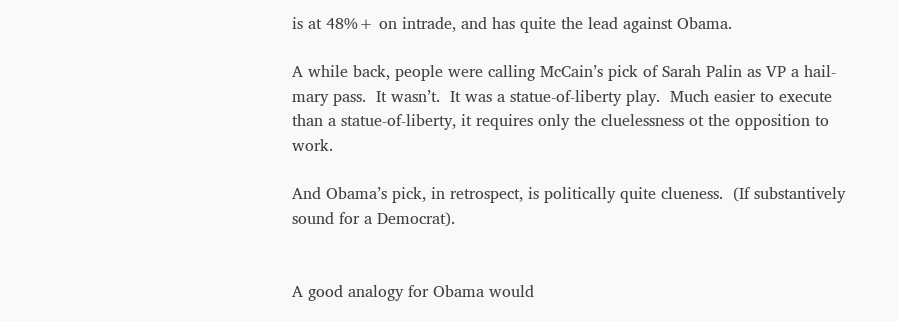is at 48%+ on intrade, and has quite the lead against Obama.

A while back, people were calling McCain’s pick of Sarah Palin as VP a hail-mary pass.  It wasn’t.  It was a statue-of-liberty play.  Much easier to execute than a statue-of-liberty, it requires only the cluelessness ot the opposition to work.

And Obama’s pick, in retrospect, is politically quite clueness.  (If substantively sound for a Democrat).


A good analogy for Obama would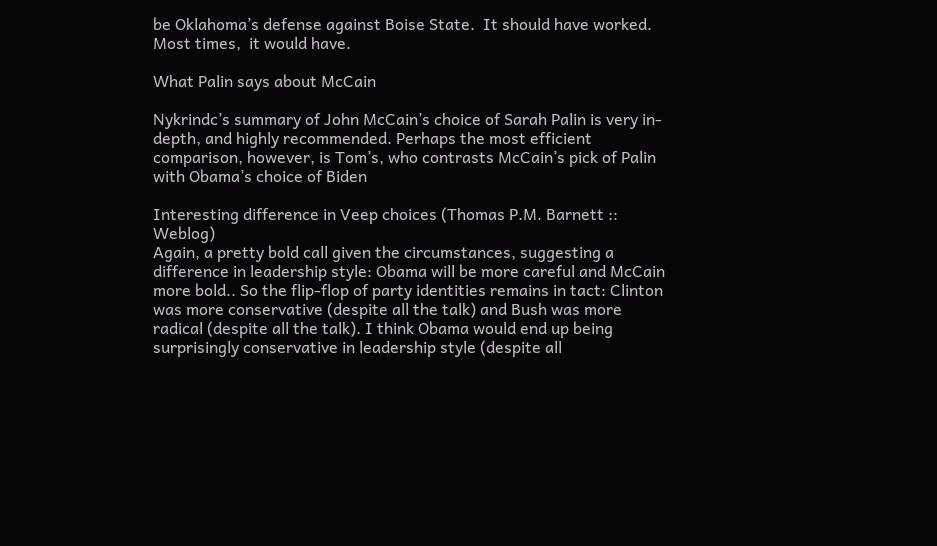be Oklahoma’s defense against Boise State.  It should have worked.  Most times,  it would have.

What Palin says about McCain

Nykrindc’s summary of John McCain’s choice of Sarah Palin is very in-depth, and highly recommended. Perhaps the most efficient comparison, however, is Tom’s, who contrasts McCain’s pick of Palin with Obama’s choice of Biden

Interesting difference in Veep choices (Thomas P.M. Barnett :: Weblog)
Again, a pretty bold call given the circumstances, suggesting a difference in leadership style: Obama will be more careful and McCain more bold.. So the flip-flop of party identities remains in tact: Clinton was more conservative (despite all the talk) and Bush was more radical (despite all the talk). I think Obama would end up being surprisingly conservative in leadership style (despite all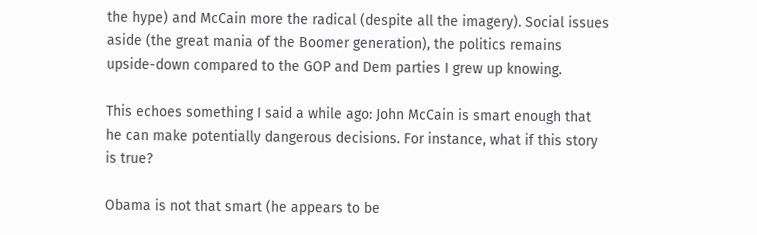the hype) and McCain more the radical (despite all the imagery). Social issues aside (the great mania of the Boomer generation), the politics remains upside-down compared to the GOP and Dem parties I grew up knowing.

This echoes something I said a while ago: John McCain is smart enough that he can make potentially dangerous decisions. For instance, what if this story is true?

Obama is not that smart (he appears to be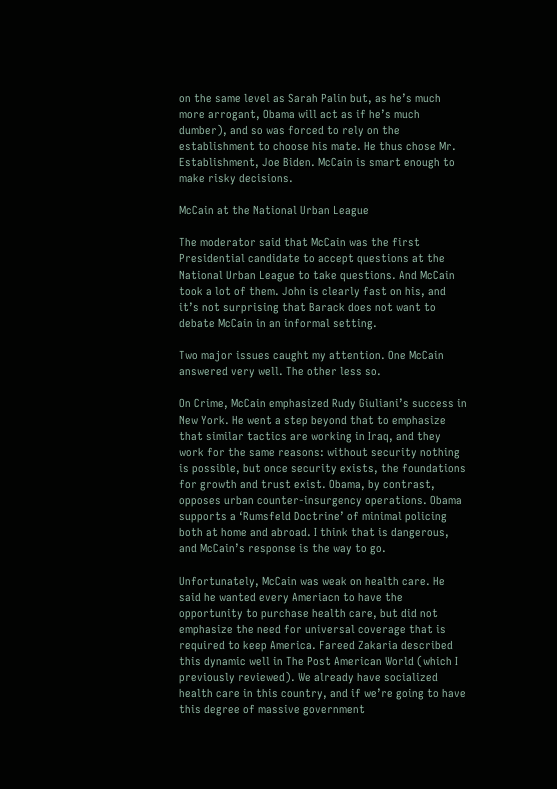on the same level as Sarah Palin but, as he’s much more arrogant, Obama will act as if he’s much dumber), and so was forced to rely on the establishment to choose his mate. He thus chose Mr. Establishment, Joe Biden. McCain is smart enough to make risky decisions.

McCain at the National Urban League

The moderator said that McCain was the first Presidential candidate to accept questions at the National Urban League to take questions. And McCain took a lot of them. John is clearly fast on his, and it’s not surprising that Barack does not want to debate McCain in an informal setting.

Two major issues caught my attention. One McCain answered very well. The other less so.

On Crime, McCain emphasized Rudy Giuliani’s success in New York. He went a step beyond that to emphasize that similar tactics are working in Iraq, and they work for the same reasons: without security nothing is possible, but once security exists, the foundations for growth and trust exist. Obama, by contrast, opposes urban counter-insurgency operations. Obama supports a ‘Rumsfeld Doctrine’ of minimal policing both at home and abroad. I think that is dangerous, and McCain’s response is the way to go.

Unfortunately, McCain was weak on health care. He said he wanted every Ameriacn to have the opportunity to purchase health care, but did not emphasize the need for universal coverage that is required to keep America. Fareed Zakaria described this dynamic well in The Post American World (which I previously reviewed). We already have socialized health care in this country, and if we’re going to have this degree of massive government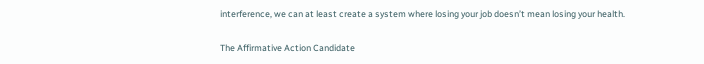interference, we can at least create a system where losing your job doesn’t mean losing your health.

The Affirmative Action Candidate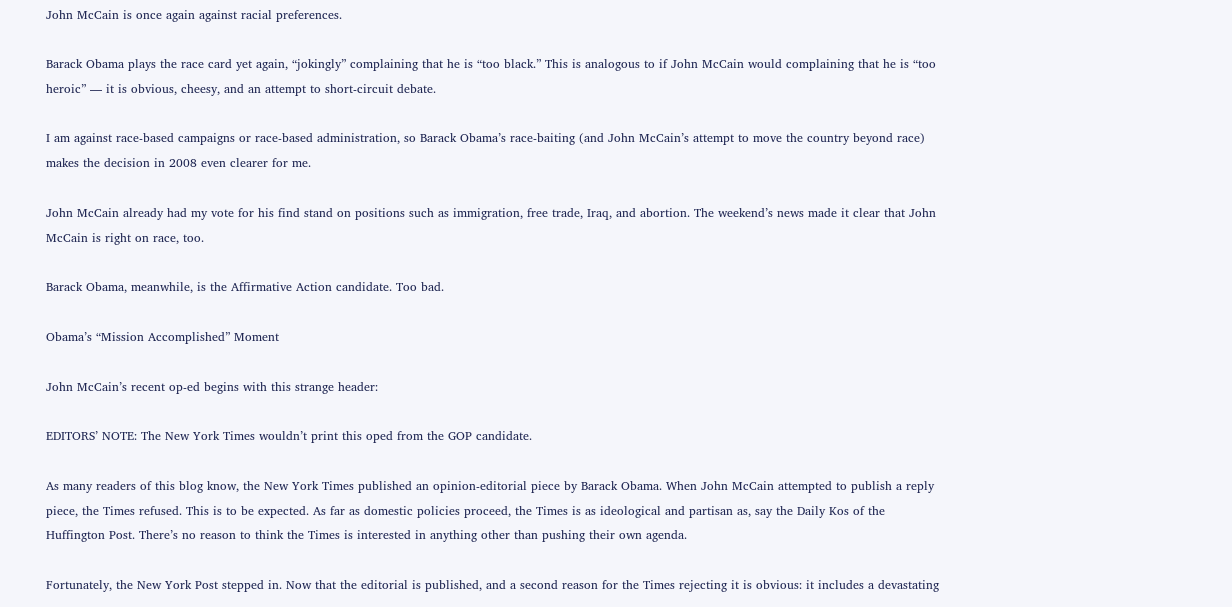John McCain is once again against racial preferences.

Barack Obama plays the race card yet again, “jokingly” complaining that he is “too black.” This is analogous to if John McCain would complaining that he is “too heroic” — it is obvious, cheesy, and an attempt to short-circuit debate.

I am against race-based campaigns or race-based administration, so Barack Obama’s race-baiting (and John McCain’s attempt to move the country beyond race) makes the decision in 2008 even clearer for me.

John McCain already had my vote for his find stand on positions such as immigration, free trade, Iraq, and abortion. The weekend’s news made it clear that John McCain is right on race, too.

Barack Obama, meanwhile, is the Affirmative Action candidate. Too bad.

Obama’s “Mission Accomplished” Moment

John McCain’s recent op-ed begins with this strange header:

EDITORS’ NOTE: The New York Times wouldn’t print this oped from the GOP candidate.

As many readers of this blog know, the New York Times published an opinion-editorial piece by Barack Obama. When John McCain attempted to publish a reply piece, the Times refused. This is to be expected. As far as domestic policies proceed, the Times is as ideological and partisan as, say the Daily Kos of the Huffington Post. There’s no reason to think the Times is interested in anything other than pushing their own agenda.

Fortunately, the New York Post stepped in. Now that the editorial is published, and a second reason for the Times rejecting it is obvious: it includes a devastating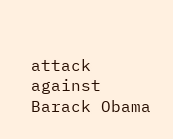attack against Barack Obama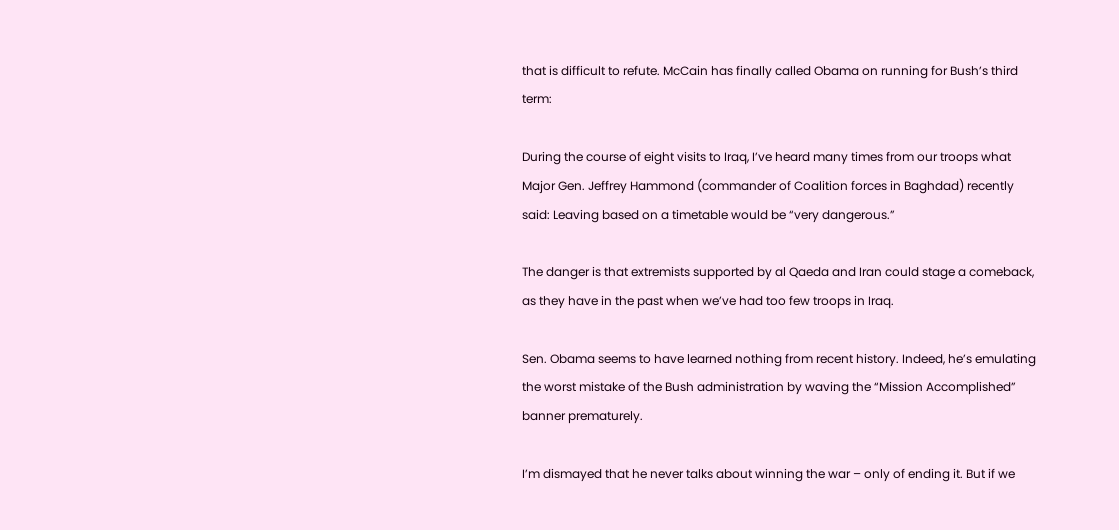that is difficult to refute. McCain has finally called Obama on running for Bush’s third term:

During the course of eight visits to Iraq, I’ve heard many times from our troops what Major Gen. Jeffrey Hammond (commander of Coalition forces in Baghdad) recently said: Leaving based on a timetable would be “very dangerous.”

The danger is that extremists supported by al Qaeda and Iran could stage a comeback, as they have in the past when we’ve had too few troops in Iraq.

Sen. Obama seems to have learned nothing from recent history. Indeed, he’s emulating the worst mistake of the Bush administration by waving the “Mission Accomplished” banner prematurely.

I’m dismayed that he never talks about winning the war – only of ending it. But if we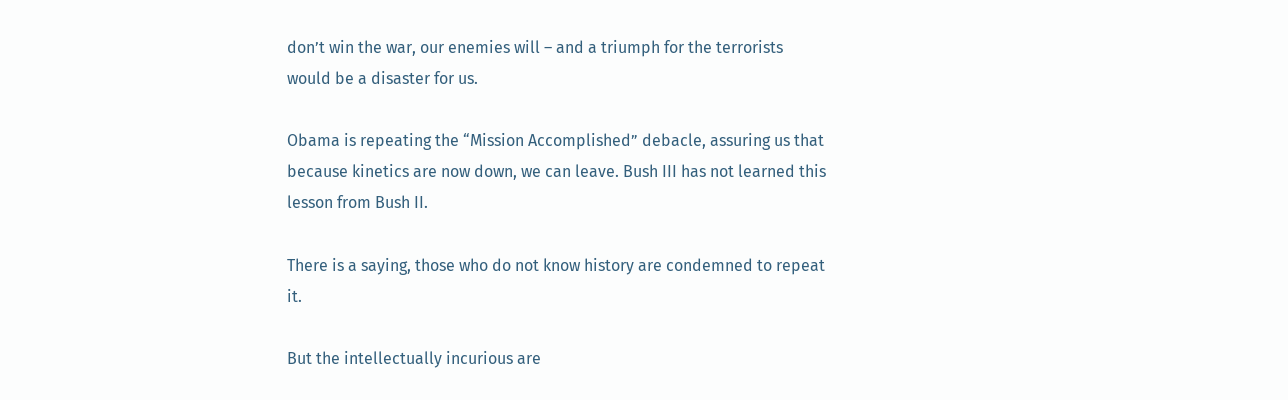don’t win the war, our enemies will – and a triumph for the terrorists would be a disaster for us.

Obama is repeating the “Mission Accomplished” debacle, assuring us that because kinetics are now down, we can leave. Bush III has not learned this lesson from Bush II.

There is a saying, those who do not know history are condemned to repeat it.

But the intellectually incurious are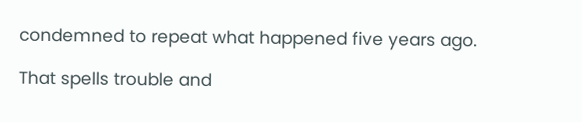condemned to repeat what happened five years ago.

That spells trouble and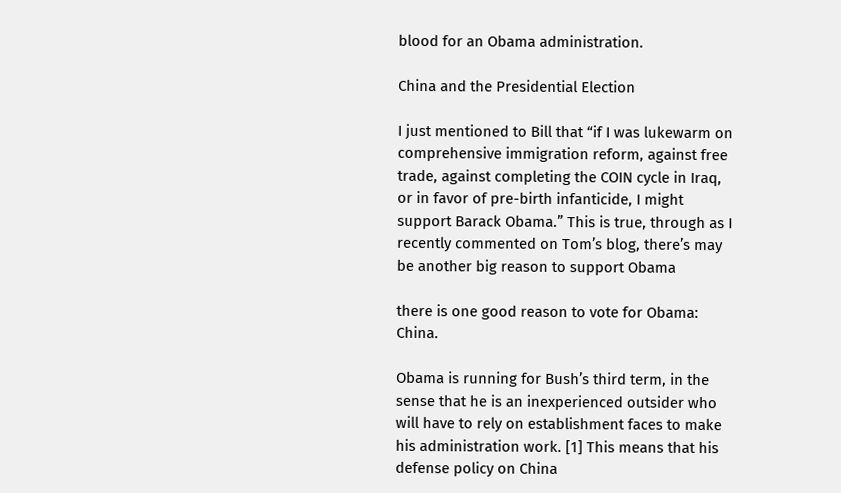blood for an Obama administration.

China and the Presidential Election

I just mentioned to Bill that “if I was lukewarm on comprehensive immigration reform, against free trade, against completing the COIN cycle in Iraq, or in favor of pre-birth infanticide, I might support Barack Obama.” This is true, through as I recently commented on Tom’s blog, there’s may be another big reason to support Obama

there is one good reason to vote for Obama: China.

Obama is running for Bush’s third term, in the sense that he is an inexperienced outsider who will have to rely on establishment faces to make his administration work. [1] This means that his defense policy on China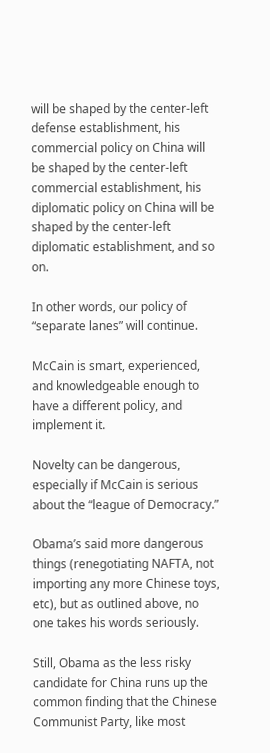will be shaped by the center-left defense establishment, his commercial policy on China will be shaped by the center-left commercial establishment, his diplomatic policy on China will be shaped by the center-left diplomatic establishment, and so on.

In other words, our policy of “separate lanes” will continue.

McCain is smart, experienced, and knowledgeable enough to have a different policy, and implement it.

Novelty can be dangerous, especially if McCain is serious about the “league of Democracy.”

Obama’s said more dangerous things (renegotiating NAFTA, not importing any more Chinese toys, etc), but as outlined above, no one takes his words seriously.

Still, Obama as the less risky candidate for China runs up the common finding that the Chinese Communist Party, like most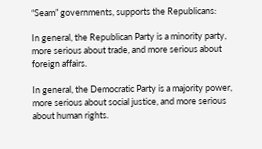“Seam” governments, supports the Republicans:

In general, the Republican Party is a minority party, more serious about trade, and more serious about foreign affairs.

In general, the Democratic Party is a majority power, more serious about social justice, and more serious about human rights.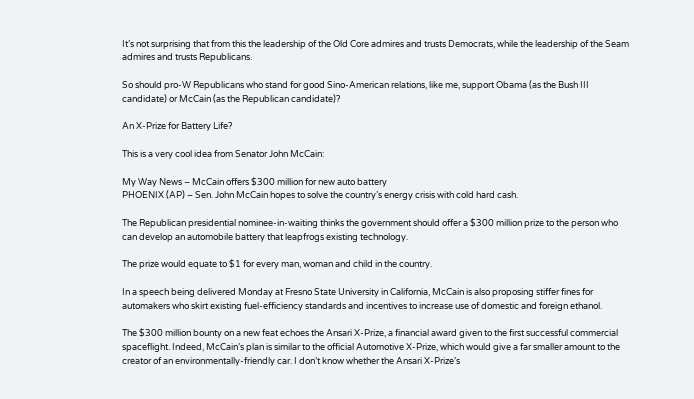It’s not surprising that from this the leadership of the Old Core admires and trusts Democrats, while the leadership of the Seam admires and trusts Republicans.

So should pro-W Republicans who stand for good Sino-American relations, like me, support Obama (as the Bush III candidate) or McCain (as the Republican candidate)?

An X-Prize for Battery Life?

This is a very cool idea from Senator John McCain:

My Way News – McCain offers $300 million for new auto battery
PHOENIX (AP) – Sen. John McCain hopes to solve the country’s energy crisis with cold hard cash.

The Republican presidential nominee-in-waiting thinks the government should offer a $300 million prize to the person who can develop an automobile battery that leapfrogs existing technology.

The prize would equate to $1 for every man, woman and child in the country.

In a speech being delivered Monday at Fresno State University in California, McCain is also proposing stiffer fines for automakers who skirt existing fuel-efficiency standards and incentives to increase use of domestic and foreign ethanol.

The $300 million bounty on a new feat echoes the Ansari X-Prize, a financial award given to the first successful commercial spaceflight. Indeed, McCain’s plan is similar to the official Automotive X-Prize, which would give a far smaller amount to the creator of an environmentally-friendly car. I don’t know whether the Ansari X-Prize’s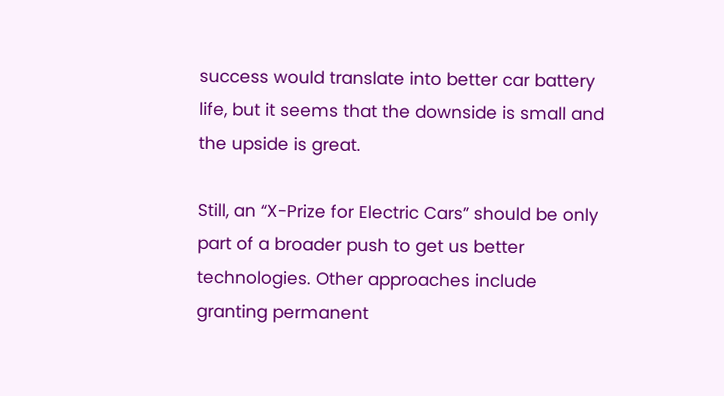success would translate into better car battery life, but it seems that the downside is small and the upside is great.

Still, an “X-Prize for Electric Cars” should be only part of a broader push to get us better technologies. Other approaches include granting permanent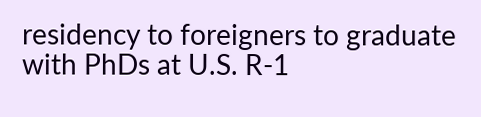residency to foreigners to graduate with PhDs at U.S. R-1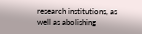research institutions, as well as abolishing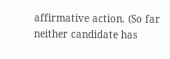affirmative action. (So far neither candidate has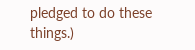pledged to do these things.)